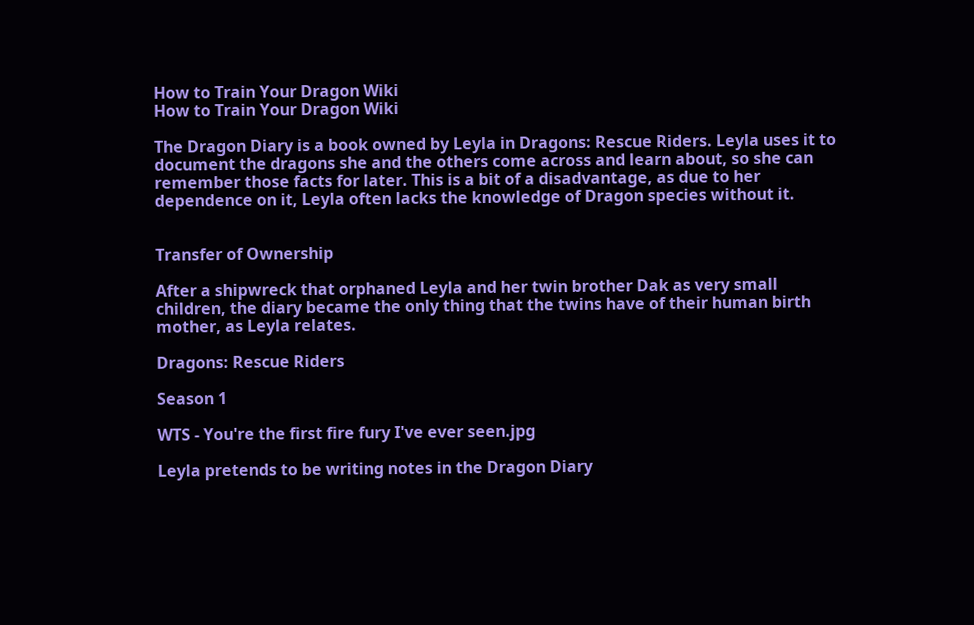How to Train Your Dragon Wiki
How to Train Your Dragon Wiki

The Dragon Diary is a book owned by Leyla in Dragons: Rescue Riders. Leyla uses it to document the dragons she and the others come across and learn about, so she can remember those facts for later. This is a bit of a disadvantage, as due to her dependence on it, Leyla often lacks the knowledge of Dragon species without it.


Transfer of Ownership

After a shipwreck that orphaned Leyla and her twin brother Dak as very small children, the diary became the only thing that the twins have of their human birth mother, as Leyla relates.

Dragons: Rescue Riders

Season 1

WTS - You're the first fire fury I've ever seen.jpg

Leyla pretends to be writing notes in the Dragon Diary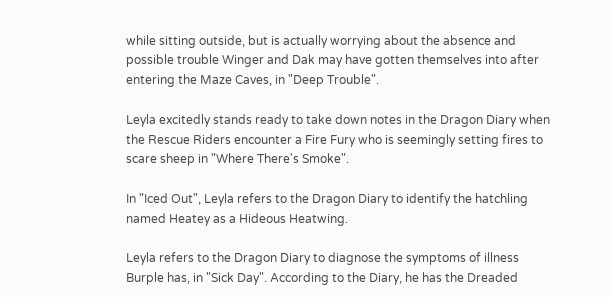while sitting outside, but is actually worrying about the absence and possible trouble Winger and Dak may have gotten themselves into after entering the Maze Caves, in "Deep Trouble".

Leyla excitedly stands ready to take down notes in the Dragon Diary when the Rescue Riders encounter a Fire Fury who is seemingly setting fires to scare sheep in "Where There's Smoke".

In "Iced Out", Leyla refers to the Dragon Diary to identify the hatchling named Heatey as a Hideous Heatwing.

Leyla refers to the Dragon Diary to diagnose the symptoms of illness Burple has, in "Sick Day". According to the Diary, he has the Dreaded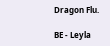Dragon Flu.

BE - Leyla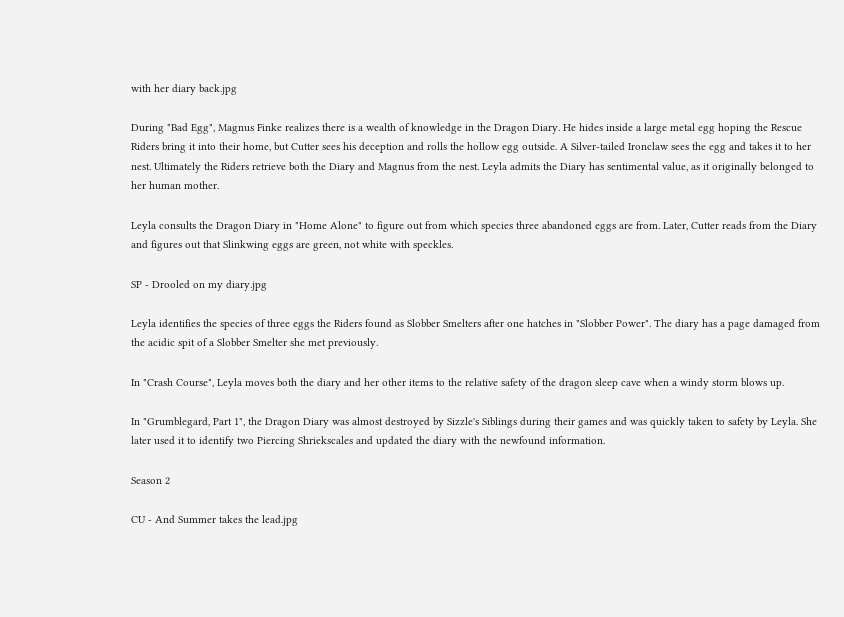with her diary back.jpg

During "Bad Egg", Magnus Finke realizes there is a wealth of knowledge in the Dragon Diary. He hides inside a large metal egg hoping the Rescue Riders bring it into their home, but Cutter sees his deception and rolls the hollow egg outside. A Silver-tailed Ironclaw sees the egg and takes it to her nest. Ultimately the Riders retrieve both the Diary and Magnus from the nest. Leyla admits the Diary has sentimental value, as it originally belonged to her human mother.

Leyla consults the Dragon Diary in "Home Alone" to figure out from which species three abandoned eggs are from. Later, Cutter reads from the Diary and figures out that Slinkwing eggs are green, not white with speckles.

SP - Drooled on my diary.jpg

Leyla identifies the species of three eggs the Riders found as Slobber Smelters after one hatches in "Slobber Power". The diary has a page damaged from the acidic spit of a Slobber Smelter she met previously.

In "Crash Course", Leyla moves both the diary and her other items to the relative safety of the dragon sleep cave when a windy storm blows up.

In "Grumblegard, Part 1", the Dragon Diary was almost destroyed by Sizzle's Siblings during their games and was quickly taken to safety by Leyla. She later used it to identify two Piercing Shriekscales and updated the diary with the newfound information.

Season 2

CU - And Summer takes the lead.jpg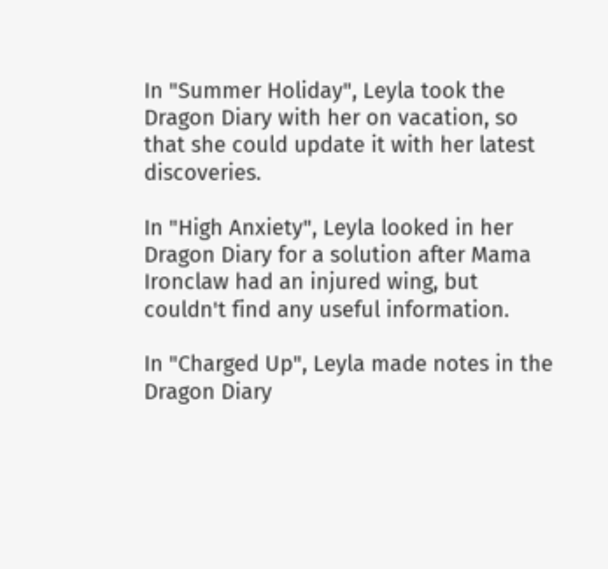In "Summer Holiday", Leyla took the Dragon Diary with her on vacation, so that she could update it with her latest discoveries.

In "High Anxiety", Leyla looked in her Dragon Diary for a solution after Mama Ironclaw had an injured wing, but couldn't find any useful information.

In "Charged Up", Leyla made notes in the Dragon Diary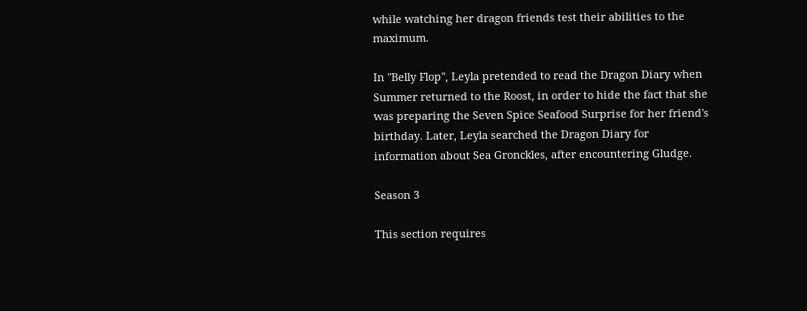while watching her dragon friends test their abilities to the maximum.

In "Belly Flop", Leyla pretended to read the Dragon Diary when Summer returned to the Roost, in order to hide the fact that she was preparing the Seven Spice Seafood Surprise for her friend's birthday. Later, Leyla searched the Dragon Diary for information about Sea Gronckles, after encountering Gludge.

Season 3

This section requires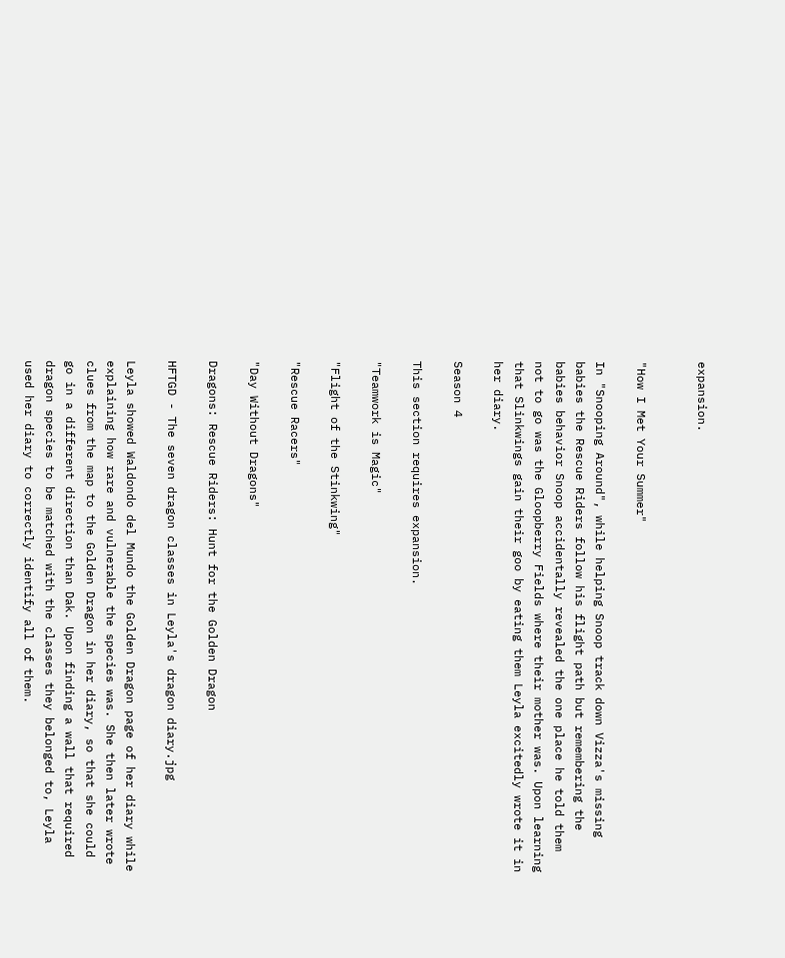expansion.


"How I Met Your Summer"

In "Snooping Around", while helping Snoop track down Vizza's missing babies the Rescue Riders follow his flight path but remembering the babies behavior Snoop accidentally revealed the one place he told them not to go was the Gloopberry Fields where their mother was. Upon learning that Slinkwings gain their goo by eating them Leyla excitedly wrote it in her diary.

Season 4

This section requires expansion.

"Teamwork is Magic"

"Flight of the Stinkwing"

"Rescue Racers"

"Day Without Dragons"

Dragons: Rescue Riders: Hunt for the Golden Dragon

HFTGD - The seven dragon classes in Leyla's dragon diary.jpg

Leyla showed Waldondo del Mundo the Golden Dragon page of her diary while explaining how rare and vulnerable the species was. She then later wrote clues from the map to the Golden Dragon in her diary, so that she could go in a different direction than Dak. Upon finding a wall that required dragon species to be matched with the classes they belonged to, Leyla used her diary to correctly identify all of them.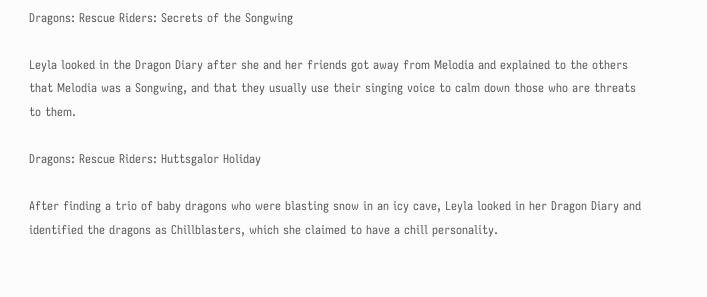Dragons: Rescue Riders: Secrets of the Songwing

Leyla looked in the Dragon Diary after she and her friends got away from Melodia and explained to the others that Melodia was a Songwing, and that they usually use their singing voice to calm down those who are threats to them.

Dragons: Rescue Riders: Huttsgalor Holiday

After finding a trio of baby dragons who were blasting snow in an icy cave, Leyla looked in her Dragon Diary and identified the dragons as Chillblasters, which she claimed to have a chill personality.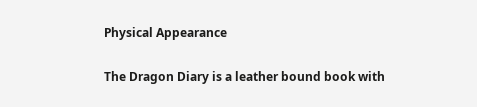Physical Appearance

The Dragon Diary is a leather bound book with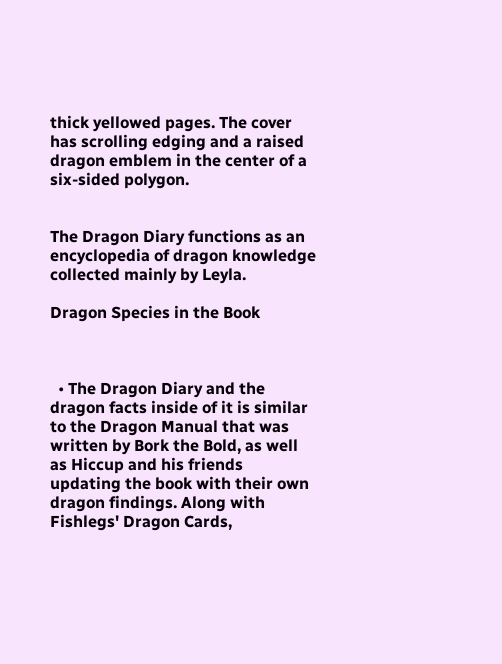thick yellowed pages. The cover has scrolling edging and a raised dragon emblem in the center of a six-sided polygon.


The Dragon Diary functions as an encyclopedia of dragon knowledge collected mainly by Leyla.

Dragon Species in the Book



  • The Dragon Diary and the dragon facts inside of it is similar to the Dragon Manual that was written by Bork the Bold, as well as Hiccup and his friends updating the book with their own dragon findings. Along with Fishlegs' Dragon Cards,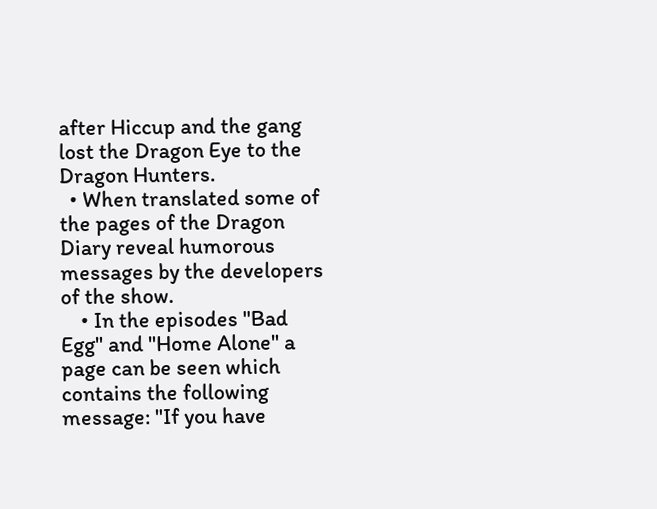after Hiccup and the gang lost the Dragon Eye to the Dragon Hunters.
  • When translated some of the pages of the Dragon Diary reveal humorous messages by the developers of the show.
    • In the episodes "Bad Egg" and "Home Alone" a page can be seen which contains the following message: "If you have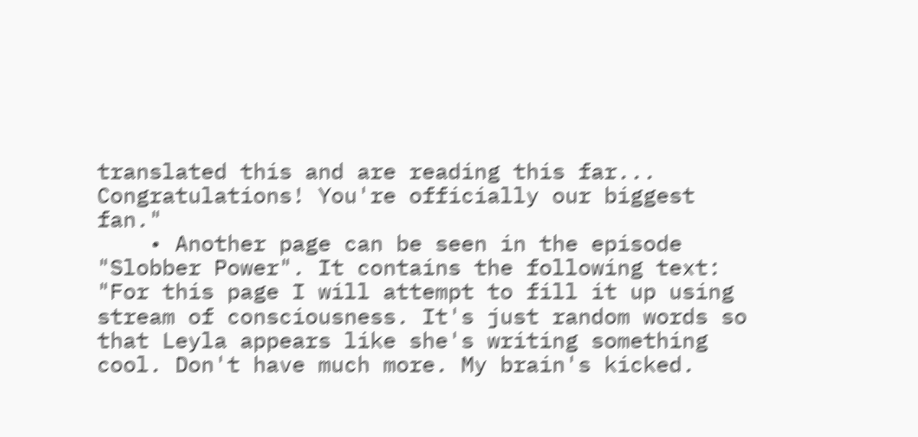translated this and are reading this far... Congratulations! You're officially our biggest fan."
    • Another page can be seen in the episode "Slobber Power". It contains the following text: "For this page I will attempt to fill it up using stream of consciousness. It's just random words so that Leyla appears like she's writing something cool. Don't have much more. My brain's kicked.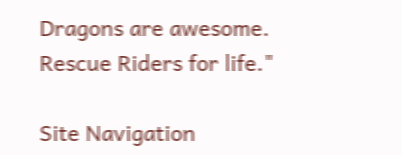Dragons are awesome. Rescue Riders for life."

Site Navigation